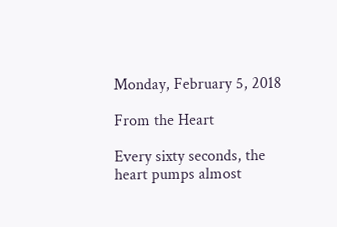Monday, February 5, 2018

From the Heart

Every sixty seconds, the heart pumps almost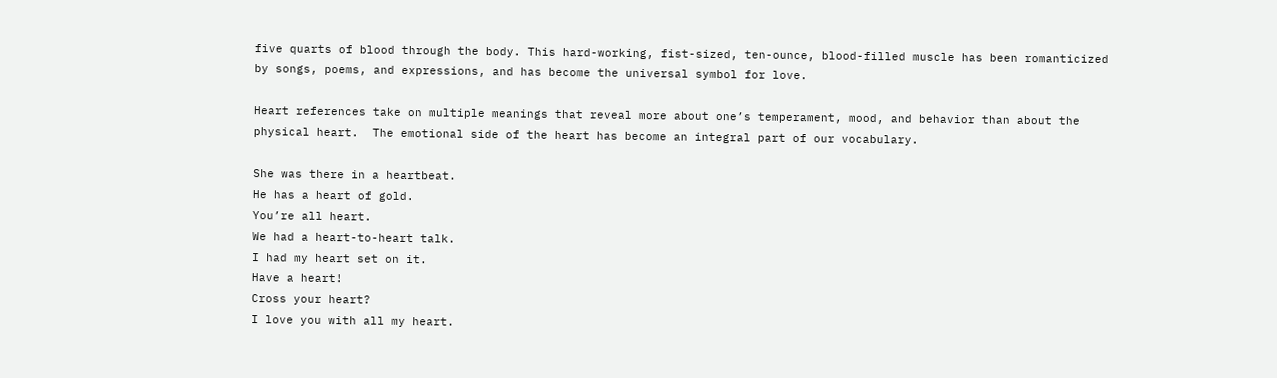five quarts of blood through the body. This hard-working, fist-sized, ten-ounce, blood-filled muscle has been romanticized by songs, poems, and expressions, and has become the universal symbol for love.

Heart references take on multiple meanings that reveal more about one’s temperament, mood, and behavior than about the physical heart.  The emotional side of the heart has become an integral part of our vocabulary.

She was there in a heartbeat.
He has a heart of gold.
You’re all heart.
We had a heart-to-heart talk.
I had my heart set on it.
Have a heart!
Cross your heart?
I love you with all my heart.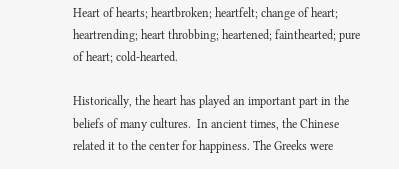Heart of hearts; heartbroken; heartfelt; change of heart; heartrending; heart throbbing; heartened; fainthearted; pure of heart; cold-hearted.

Historically, the heart has played an important part in the beliefs of many cultures.  In ancient times, the Chinese related it to the center for happiness. The Greeks were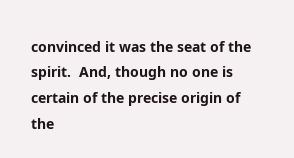convinced it was the seat of the spirit.  And, though no one is certain of the precise origin of the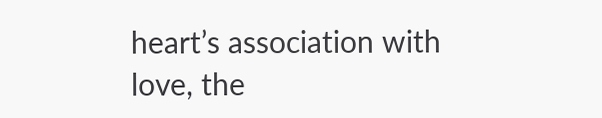heart’s association with love, the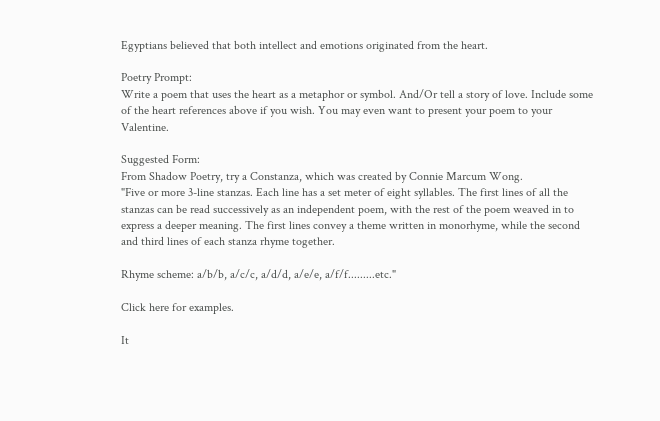Egyptians believed that both intellect and emotions originated from the heart.

Poetry Prompt:
Write a poem that uses the heart as a metaphor or symbol. And/Or tell a story of love. Include some of the heart references above if you wish. You may even want to present your poem to your Valentine.

Suggested Form:
From Shadow Poetry, try a Constanza, which was created by Connie Marcum Wong.
"Five or more 3-line stanzas. Each line has a set meter of eight syllables. The first lines of all the stanzas can be read successively as an independent poem, with the rest of the poem weaved in to express a deeper meaning. The first lines convey a theme written in monorhyme, while the second and third lines of each stanza rhyme together.

Rhyme scheme: a/b/b, a/c/c, a/d/d, a/e/e, a/f/f.........etc."

Click here for examples.

It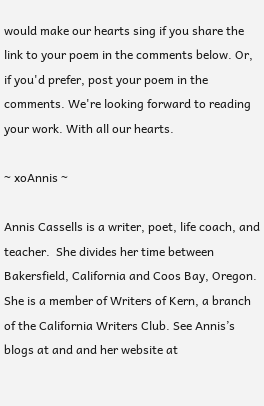would make our hearts sing if you share the link to your poem in the comments below. Or, if you'd prefer, post your poem in the comments. We're looking forward to reading your work. With all our hearts.

~ xoAnnis ~

Annis Cassells is a writer, poet, life coach, and teacher.  She divides her time between Bakersfield, California and Coos Bay, Oregon. She is a member of Writers of Kern, a branch of the California Writers Club. See Annis’s blogs at and and her website at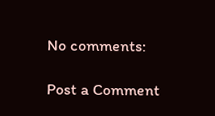No comments:

Post a Comment